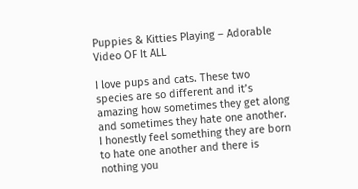Puppies & Kitties Playing – Adorable Video OF It ALL

I love pups and cats. These two species are so different and it’s amazing how sometimes they get along and sometimes they hate one another. I honestly feel something they are born to hate one another and there is nothing you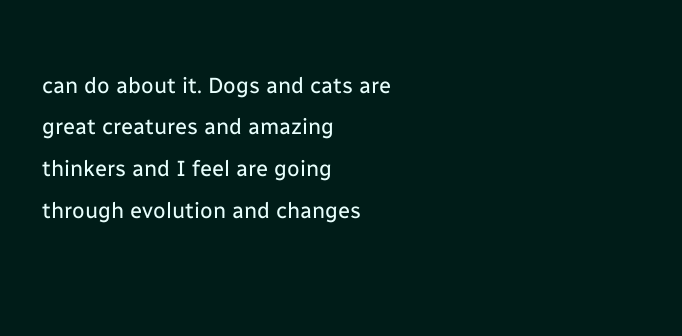can do about it. Dogs and cats are great creatures and amazing thinkers and I feel are going through evolution and changes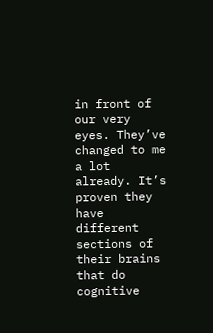in front of our very eyes. They’ve changed to me a lot already. It’s proven they have different sections of their brains that do cognitive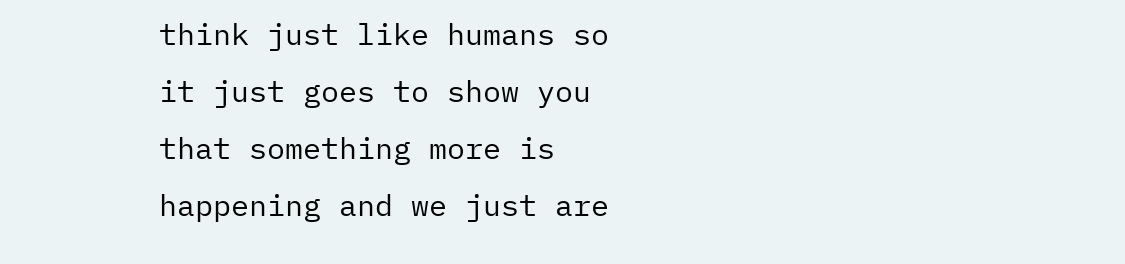think just like humans so it just goes to show you that something more is happening and we just are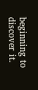beginning to discover it.